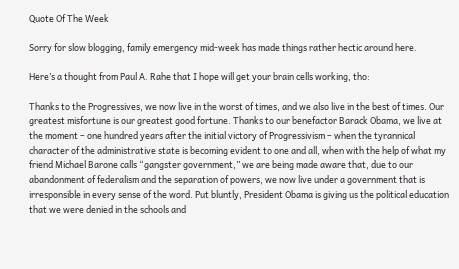Quote Of The Week

Sorry for slow blogging, family emergency mid-week has made things rather hectic around here.

Here’s a thought from Paul A. Rahe that I hope will get your brain cells working, tho:

Thanks to the Progressives, we now live in the worst of times, and we also live in the best of times. Our greatest misfortune is our greatest good fortune. Thanks to our benefactor Barack Obama, we live at the moment – one hundred years after the initial victory of Progressivism – when the tyrannical character of the administrative state is becoming evident to one and all, when with the help of what my friend Michael Barone calls “gangster government,” we are being made aware that, due to our abandonment of federalism and the separation of powers, we now live under a government that is irresponsible in every sense of the word. Put bluntly, President Obama is giving us the political education that we were denied in the schools and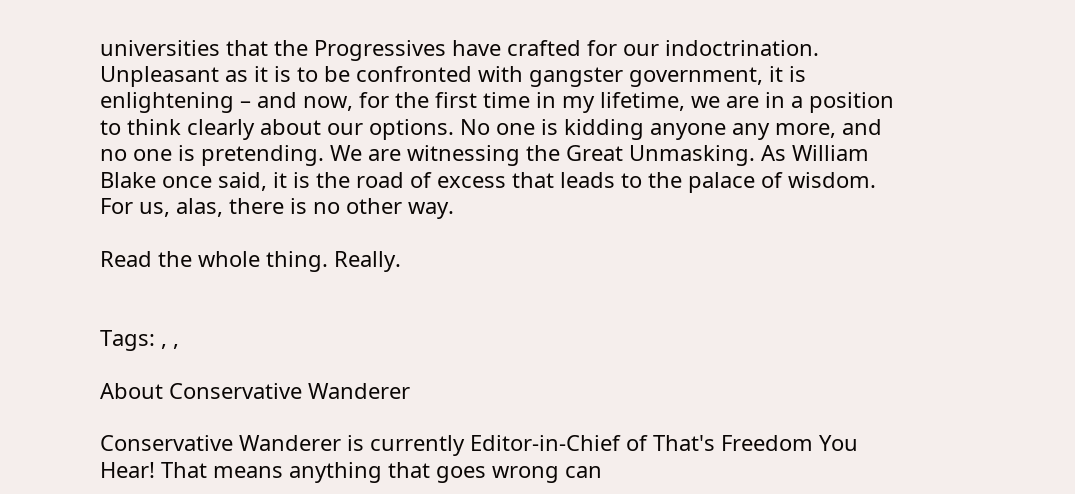universities that the Progressives have crafted for our indoctrination. Unpleasant as it is to be confronted with gangster government, it is enlightening – and now, for the first time in my lifetime, we are in a position to think clearly about our options. No one is kidding anyone any more, and no one is pretending. We are witnessing the Great Unmasking. As William Blake once said, it is the road of excess that leads to the palace of wisdom. For us, alas, there is no other way.

Read the whole thing. Really.


Tags: , ,

About Conservative Wanderer

Conservative Wanderer is currently Editor-in-Chief of That's Freedom You Hear! That means anything that goes wrong can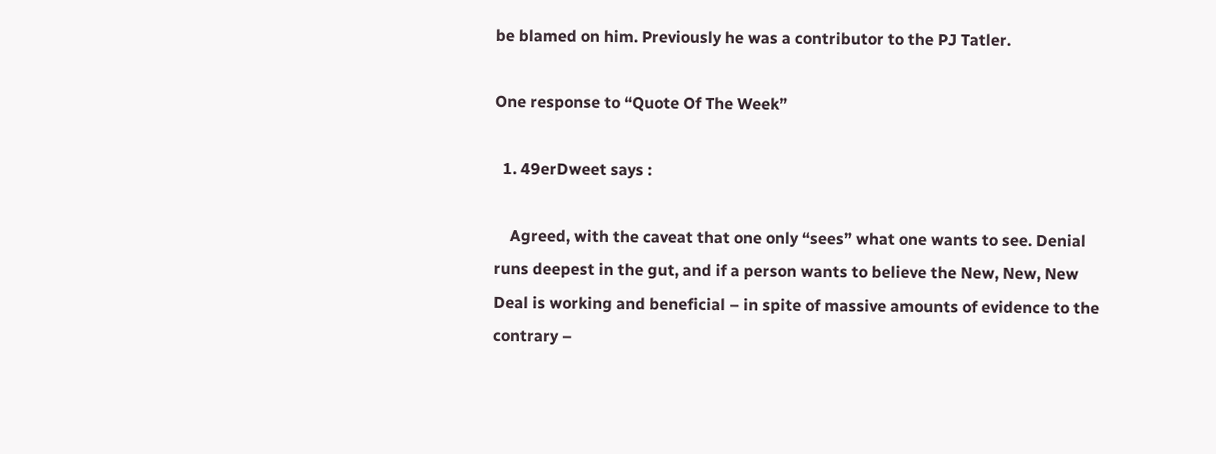be blamed on him. Previously he was a contributor to the PJ Tatler.

One response to “Quote Of The Week”

  1. 49erDweet says :

    Agreed, with the caveat that one only “sees” what one wants to see. Denial runs deepest in the gut, and if a person wants to believe the New, New, New Deal is working and beneficial – in spite of massive amounts of evidence to the contrary –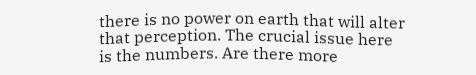there is no power on earth that will alter that perception. The crucial issue here is the numbers. Are there more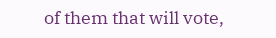of them that will vote,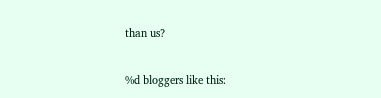than us?

%d bloggers like this: